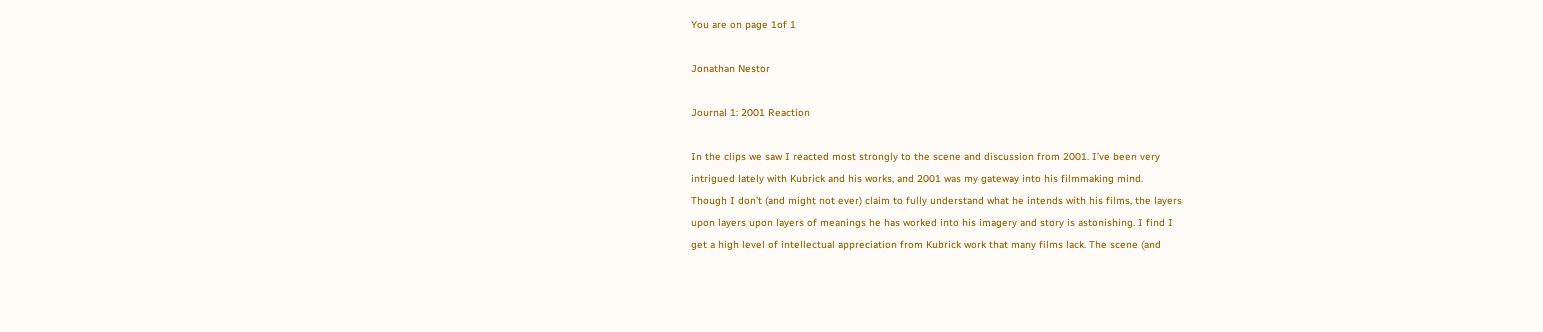You are on page 1of 1

Jonathan Nestor

Journal 1: 2001 Reaction

In the clips we saw I reacted most strongly to the scene and discussion from 2001. I’ve been very
intrigued lately with Kubrick and his works, and 2001 was my gateway into his filmmaking mind.
Though I don’t (and might not ever) claim to fully understand what he intends with his films, the layers
upon layers upon layers of meanings he has worked into his imagery and story is astonishing. I find I
get a high level of intellectual appreciation from Kubrick work that many films lack. The scene (and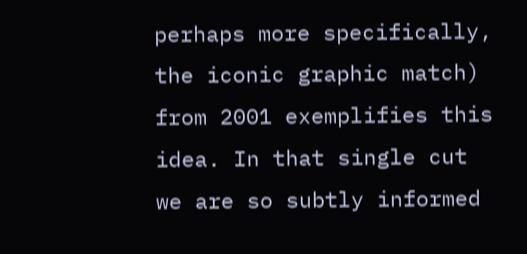perhaps more specifically, the iconic graphic match) from 2001 exemplifies this idea. In that single cut
we are so subtly informed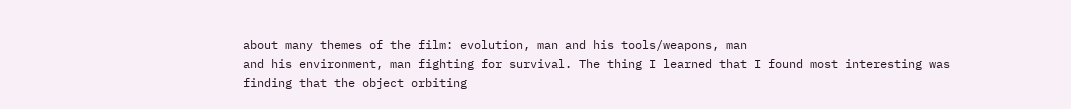about many themes of the film: evolution, man and his tools/weapons, man
and his environment, man fighting for survival. The thing I learned that I found most interesting was
finding that the object orbiting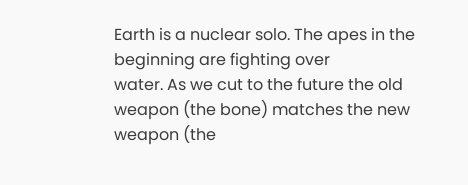Earth is a nuclear solo. The apes in the beginning are fighting over
water. As we cut to the future the old weapon (the bone) matches the new weapon (the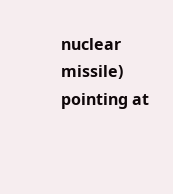nuclear missile)
pointing at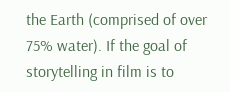the Earth (comprised of over 75% water). If the goal of storytelling in film is to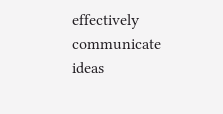effectively
communicate ideas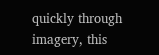quickly through imagery, this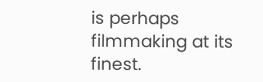is perhaps filmmaking at its finest.